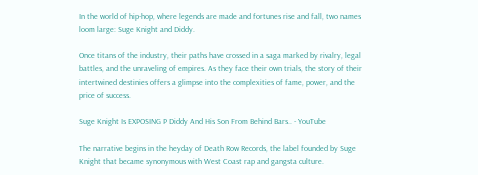In the world of hip-hop, where legends are made and fortunes rise and fall, two names loom large: Suge Knight and Diddy.

Once titans of the industry, their paths have crossed in a saga marked by rivalry, legal battles, and the unraveling of empires. As they face their own trials, the story of their intertwined destinies offers a glimpse into the complexities of fame, power, and the price of success.

Suge Knight Is EXPOSING P Diddy And His Son From Behind Bars.. - YouTube

The narrative begins in the heyday of Death Row Records, the label founded by Suge Knight that became synonymous with West Coast rap and gangsta culture.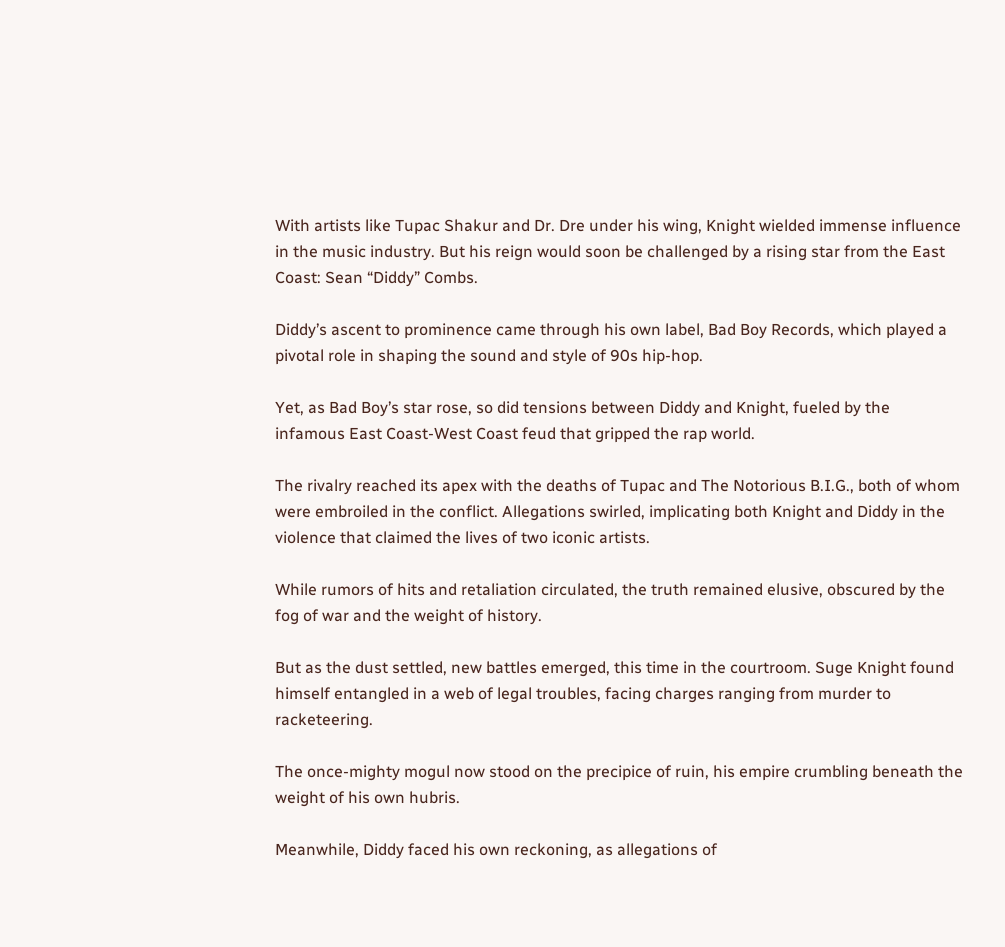With artists like Tupac Shakur and Dr. Dre under his wing, Knight wielded immense influence in the music industry. But his reign would soon be challenged by a rising star from the East Coast: Sean “Diddy” Combs.

Diddy’s ascent to prominence came through his own label, Bad Boy Records, which played a pivotal role in shaping the sound and style of 90s hip-hop.

Yet, as Bad Boy’s star rose, so did tensions between Diddy and Knight, fueled by the infamous East Coast-West Coast feud that gripped the rap world.

The rivalry reached its apex with the deaths of Tupac and The Notorious B.I.G., both of whom were embroiled in the conflict. Allegations swirled, implicating both Knight and Diddy in the violence that claimed the lives of two iconic artists.

While rumors of hits and retaliation circulated, the truth remained elusive, obscured by the fog of war and the weight of history.

But as the dust settled, new battles emerged, this time in the courtroom. Suge Knight found himself entangled in a web of legal troubles, facing charges ranging from murder to racketeering.

The once-mighty mogul now stood on the precipice of ruin, his empire crumbling beneath the weight of his own hubris.

Meanwhile, Diddy faced his own reckoning, as allegations of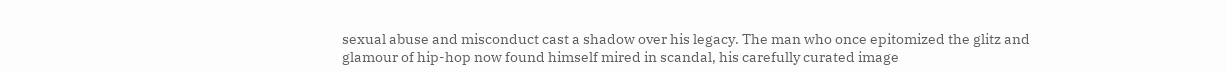sexual abuse and misconduct cast a shadow over his legacy. The man who once epitomized the glitz and glamour of hip-hop now found himself mired in scandal, his carefully curated image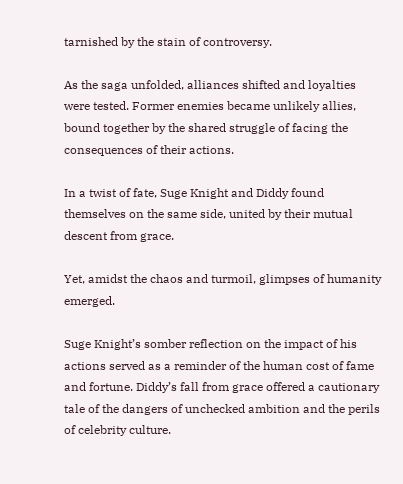tarnished by the stain of controversy.

As the saga unfolded, alliances shifted and loyalties were tested. Former enemies became unlikely allies, bound together by the shared struggle of facing the consequences of their actions.

In a twist of fate, Suge Knight and Diddy found themselves on the same side, united by their mutual descent from grace.

Yet, amidst the chaos and turmoil, glimpses of humanity emerged.

Suge Knight’s somber reflection on the impact of his actions served as a reminder of the human cost of fame and fortune. Diddy’s fall from grace offered a cautionary tale of the dangers of unchecked ambition and the perils of celebrity culture.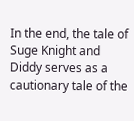In the end, the tale of Suge Knight and Diddy serves as a cautionary tale of the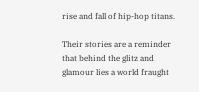rise and fall of hip-hop titans.

Their stories are a reminder that behind the glitz and glamour lies a world fraught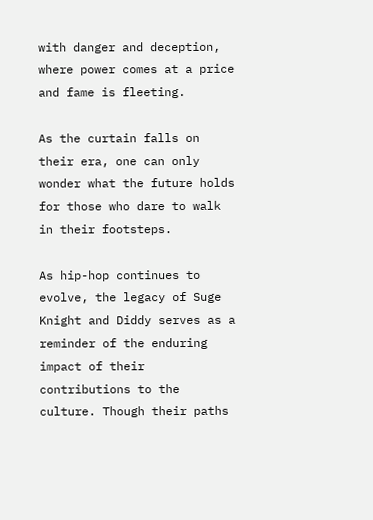with danger and deception, where power comes at a price and fame is fleeting.

As the curtain falls on their era, one can only wonder what the future holds for those who dare to walk in their footsteps.

As hip-hop continues to evolve, the legacy of Suge Knight and Diddy serves as a reminder of the enduring impact of their contributions to the culture. Though their paths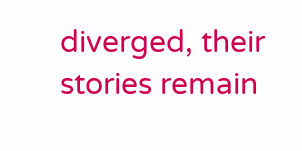diverged, their stories remain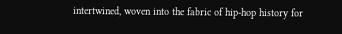intertwined, woven into the fabric of hip-hop history for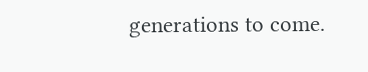generations to come.